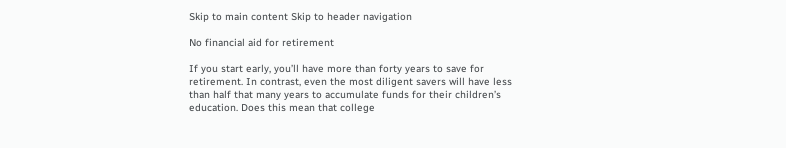Skip to main content Skip to header navigation

No financial aid for retirement

If you start early, you’ll have more than forty years to save for
retirement. In contrast, even the most diligent savers will have less
than half that many years to accumulate funds for their children’s
education. Does this mean that college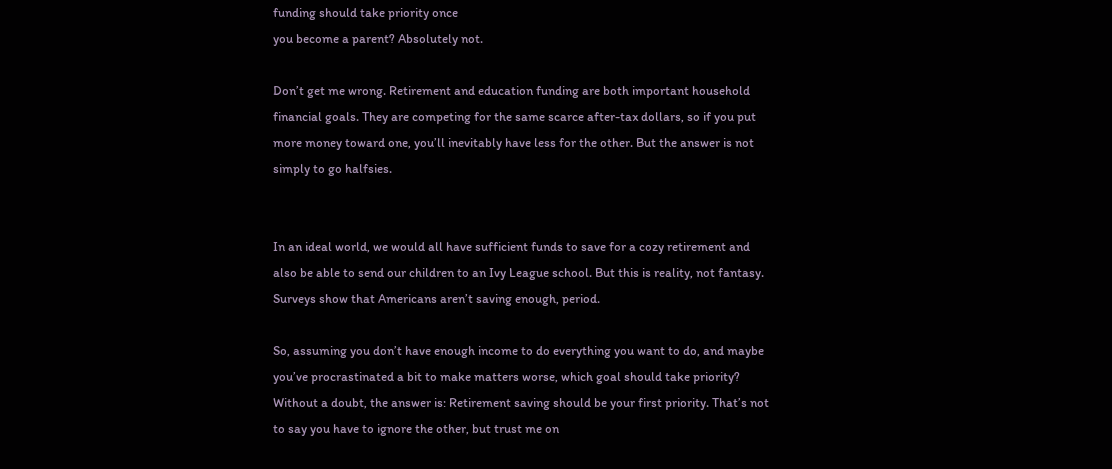funding should take priority once
you become a parent? Absolutely not.

Don’t get me wrong. Retirement and education funding are both important household financial goals. They are competing for the same scarce after-tax dollars, so if you put more money toward one, you’ll inevitably have less for the other. But the answer is not simply to go halfsies.


In an ideal world, we would all have sufficient funds to save for a cozy retirement and also be able to send our children to an Ivy League school. But this is reality, not fantasy. Surveys show that Americans aren’t saving enough, period.

So, assuming you don’t have enough income to do everything you want to do, and maybe you’ve procrastinated a bit to make matters worse, which goal should take priority? Without a doubt, the answer is: Retirement saving should be your first priority. That’s not to say you have to ignore the other, but trust me on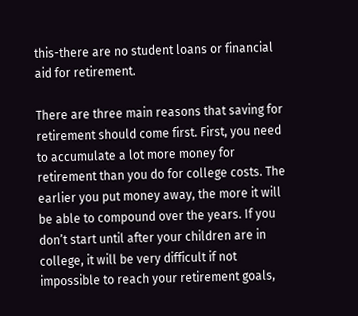this-there are no student loans or financial aid for retirement.

There are three main reasons that saving for retirement should come first. First, you need to accumulate a lot more money for retirement than you do for college costs. The earlier you put money away, the more it will be able to compound over the years. If you don’t start until after your children are in college, it will be very difficult if not impossible to reach your retirement goals,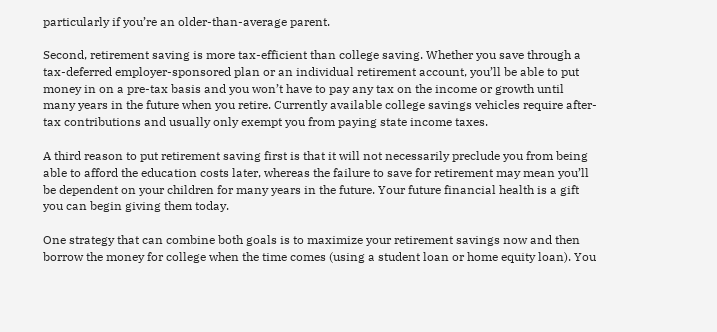particularly if you’re an older-than-average parent.

Second, retirement saving is more tax-efficient than college saving. Whether you save through a tax-deferred employer-sponsored plan or an individual retirement account, you’ll be able to put money in on a pre-tax basis and you won’t have to pay any tax on the income or growth until many years in the future when you retire. Currently available college savings vehicles require after-tax contributions and usually only exempt you from paying state income taxes.

A third reason to put retirement saving first is that it will not necessarily preclude you from being able to afford the education costs later, whereas the failure to save for retirement may mean you’ll be dependent on your children for many years in the future. Your future financial health is a gift you can begin giving them today.

One strategy that can combine both goals is to maximize your retirement savings now and then borrow the money for college when the time comes (using a student loan or home equity loan). You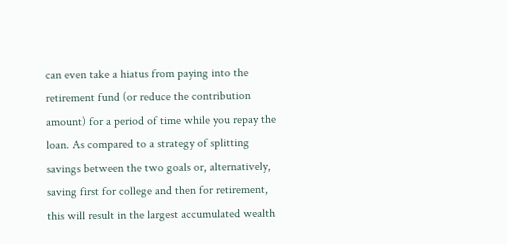can even take a hiatus from paying into the retirement fund (or reduce the contribution amount) for a period of time while you repay the loan. As compared to a strategy of splitting savings between the two goals or, alternatively, saving first for college and then for retirement, this will result in the largest accumulated wealth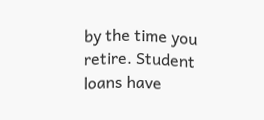by the time you retire. Student loans have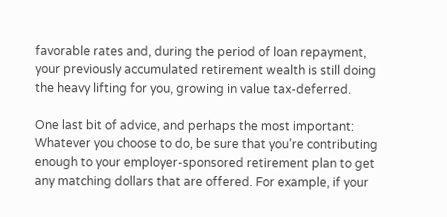favorable rates and, during the period of loan repayment, your previously accumulated retirement wealth is still doing the heavy lifting for you, growing in value tax-deferred.

One last bit of advice, and perhaps the most important: Whatever you choose to do, be sure that you’re contributing enough to your employer-sponsored retirement plan to get any matching dollars that are offered. For example, if your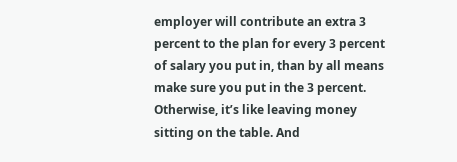employer will contribute an extra 3 percent to the plan for every 3 percent of salary you put in, than by all means make sure you put in the 3 percent. Otherwise, it’s like leaving money sitting on the table. And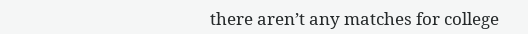there aren’t any matches for college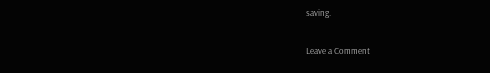saving.

Leave a Comment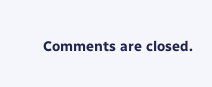Comments are closed.